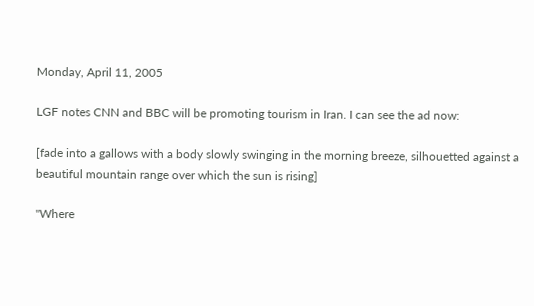Monday, April 11, 2005

LGF notes CNN and BBC will be promoting tourism in Iran. I can see the ad now:

[fade into a gallows with a body slowly swinging in the morning breeze, silhouetted against a beautiful mountain range over which the sun is rising]

"Where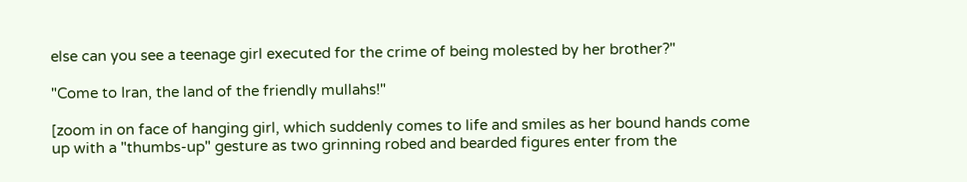else can you see a teenage girl executed for the crime of being molested by her brother?"

"Come to Iran, the land of the friendly mullahs!"

[zoom in on face of hanging girl, which suddenly comes to life and smiles as her bound hands come up with a "thumbs-up" gesture as two grinning robed and bearded figures enter from the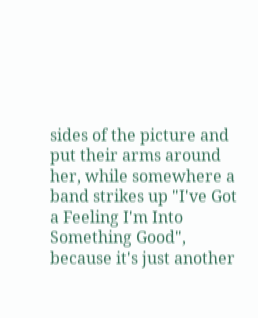sides of the picture and put their arms around her, while somewhere a band strikes up "I've Got a Feeling I'm Into Something Good", because it's just another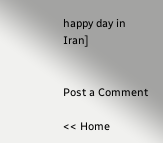happy day in Iran]


Post a Comment

<< Home